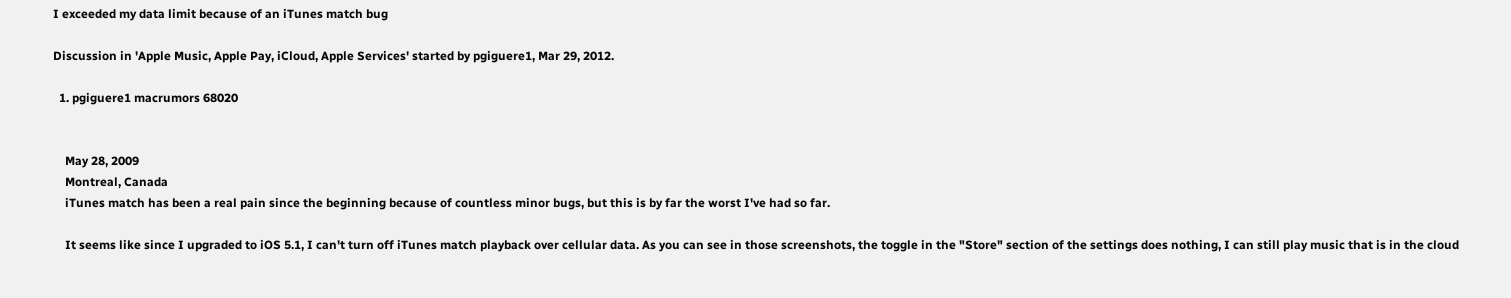I exceeded my data limit because of an iTunes match bug

Discussion in 'Apple Music, Apple Pay, iCloud, Apple Services' started by pgiguere1, Mar 29, 2012.

  1. pgiguere1 macrumors 68020


    May 28, 2009
    Montreal, Canada
    iTunes match has been a real pain since the beginning because of countless minor bugs, but this is by far the worst I've had so far.

    It seems like since I upgraded to iOS 5.1, I can't turn off iTunes match playback over cellular data. As you can see in those screenshots, the toggle in the "Store" section of the settings does nothing, I can still play music that is in the cloud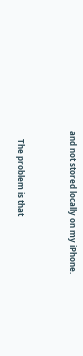and not stored locally on my iPhone.


    The problem is that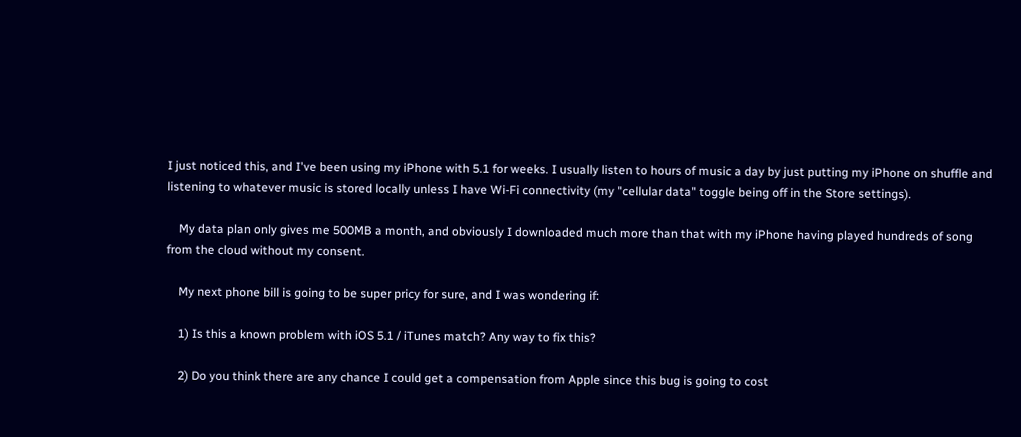I just noticed this, and I've been using my iPhone with 5.1 for weeks. I usually listen to hours of music a day by just putting my iPhone on shuffle and listening to whatever music is stored locally unless I have Wi-Fi connectivity (my "cellular data" toggle being off in the Store settings).

    My data plan only gives me 500MB a month, and obviously I downloaded much more than that with my iPhone having played hundreds of song from the cloud without my consent.

    My next phone bill is going to be super pricy for sure, and I was wondering if:

    1) Is this a known problem with iOS 5.1 / iTunes match? Any way to fix this?

    2) Do you think there are any chance I could get a compensation from Apple since this bug is going to cost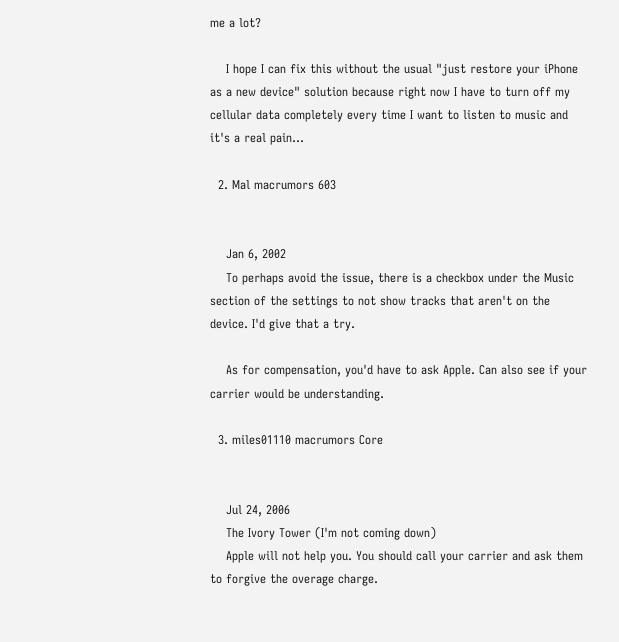me a lot?

    I hope I can fix this without the usual "just restore your iPhone as a new device" solution because right now I have to turn off my cellular data completely every time I want to listen to music and it's a real pain...

  2. Mal macrumors 603


    Jan 6, 2002
    To perhaps avoid the issue, there is a checkbox under the Music section of the settings to not show tracks that aren't on the device. I'd give that a try.

    As for compensation, you'd have to ask Apple. Can also see if your carrier would be understanding.

  3. miles01110 macrumors Core


    Jul 24, 2006
    The Ivory Tower (I'm not coming down)
    Apple will not help you. You should call your carrier and ask them to forgive the overage charge.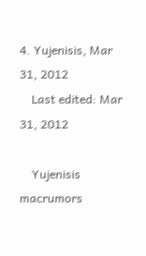4. Yujenisis, Mar 31, 2012
    Last edited: Mar 31, 2012

    Yujenisis macrumors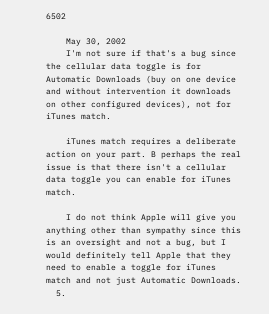6502

    May 30, 2002
    I'm not sure if that's a bug since the cellular data toggle is for Automatic Downloads (buy on one device and without intervention it downloads on other configured devices), not for iTunes match.

    iTunes match requires a deliberate action on your part. B perhaps the real issue is that there isn't a cellular data toggle you can enable for iTunes match.

    I do not think Apple will give you anything other than sympathy since this is an oversight and not a bug, but I would definitely tell Apple that they need to enable a toggle for iTunes match and not just Automatic Downloads.
  5.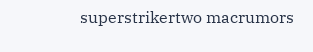superstrikertwo macrumors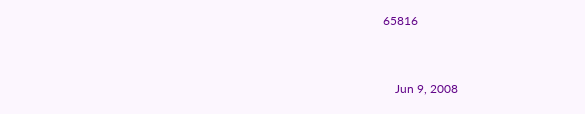65816


    Jun 9, 2008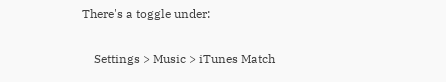There's a toggle under:

    Settings > Music > iTunes Match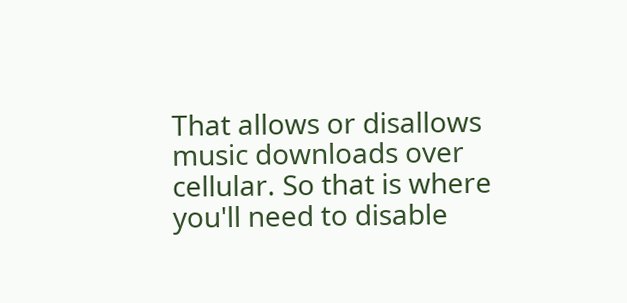That allows or disallows music downloads over cellular. So that is where you'll need to disable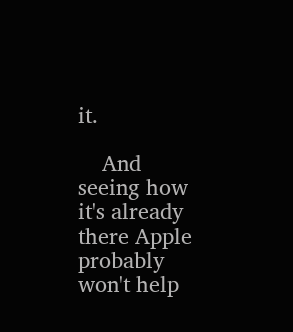it.

    And seeing how it's already there Apple probably won't help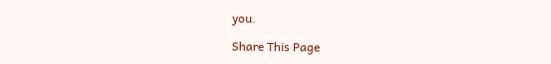you.

Share This Page